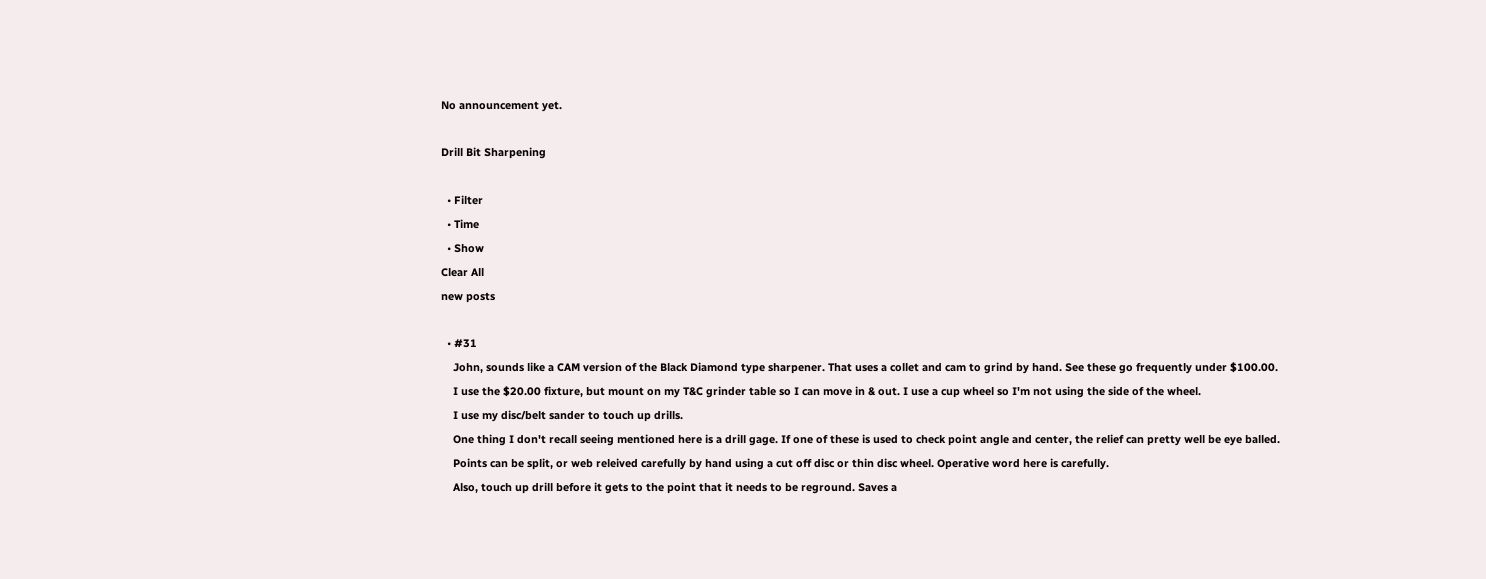No announcement yet.

Drill Bit Sharpening

  • Filter
  • Time
  • Show
Clear All
new posts

  • #31
    John, sounds like a CAM version of the Black Diamond type sharpener. That uses a collet and cam to grind by hand. See these go frequently under $100.00.
    I use the $20.00 fixture, but mount on my T&C grinder table so I can move in & out. I use a cup wheel so I'm not using the side of the wheel.
    I use my disc/belt sander to touch up drills.
    One thing I don't recall seeing mentioned here is a drill gage. If one of these is used to check point angle and center, the relief can pretty well be eye balled.
    Points can be split, or web releived carefully by hand using a cut off disc or thin disc wheel. Operative word here is carefully.
    Also, touch up drill before it gets to the point that it needs to be reground. Saves a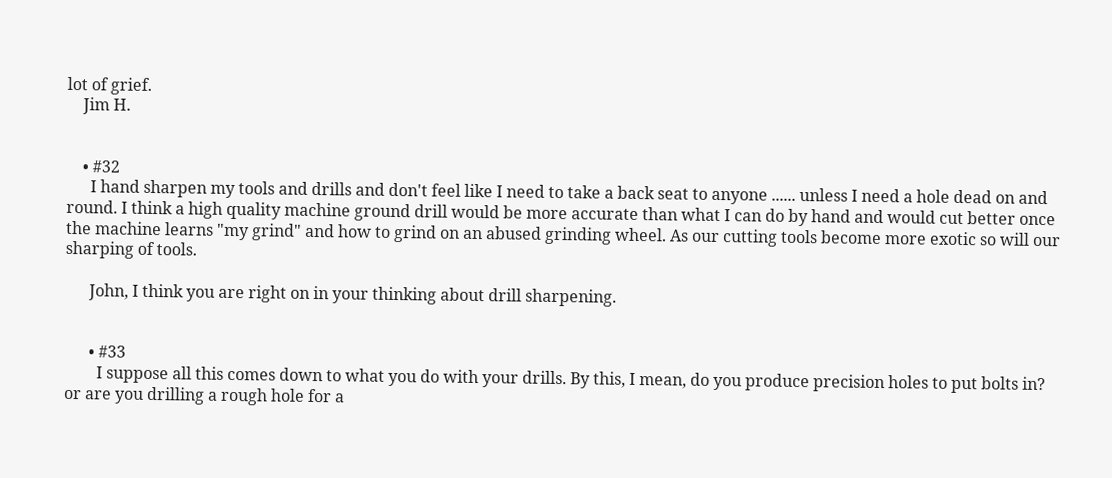lot of grief.
    Jim H.


    • #32
      I hand sharpen my tools and drills and don't feel like I need to take a back seat to anyone ...... unless I need a hole dead on and round. I think a high quality machine ground drill would be more accurate than what I can do by hand and would cut better once the machine learns "my grind" and how to grind on an abused grinding wheel. As our cutting tools become more exotic so will our sharping of tools.

      John, I think you are right on in your thinking about drill sharpening.


      • #33
        I suppose all this comes down to what you do with your drills. By this, I mean, do you produce precision holes to put bolts in? or are you drilling a rough hole for a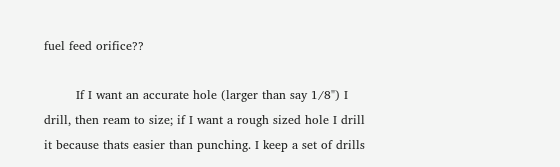fuel feed orifice??

        If I want an accurate hole (larger than say 1/8") I drill, then ream to size; if I want a rough sized hole I drill it because thats easier than punching. I keep a set of drills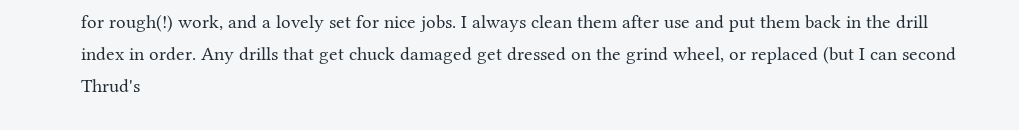for rough(!) work, and a lovely set for nice jobs. I always clean them after use and put them back in the drill index in order. Any drills that get chuck damaged get dressed on the grind wheel, or replaced (but I can second Thrud's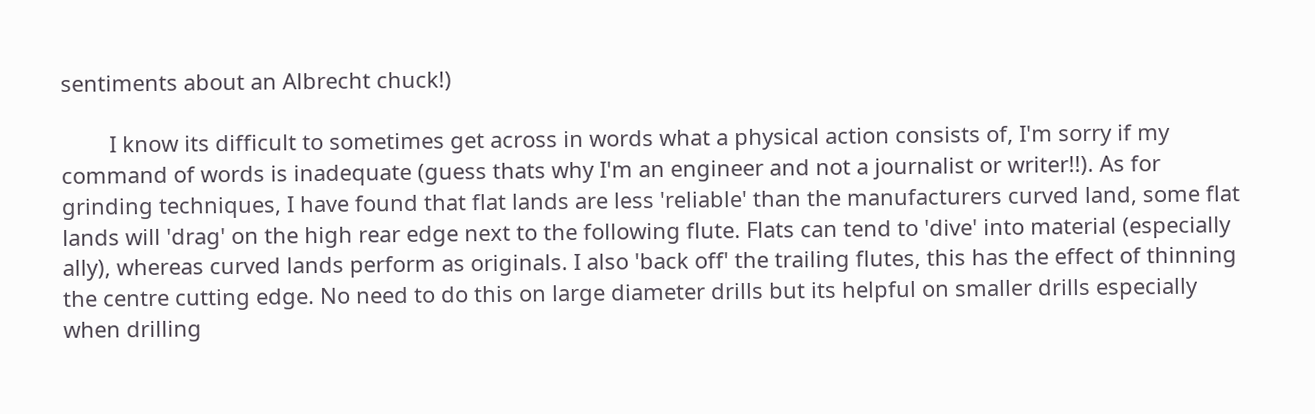sentiments about an Albrecht chuck!)

        I know its difficult to sometimes get across in words what a physical action consists of, I'm sorry if my command of words is inadequate (guess thats why I'm an engineer and not a journalist or writer!!). As for grinding techniques, I have found that flat lands are less 'reliable' than the manufacturers curved land, some flat lands will 'drag' on the high rear edge next to the following flute. Flats can tend to 'dive' into material (especially ally), whereas curved lands perform as originals. I also 'back off' the trailing flutes, this has the effect of thinning the centre cutting edge. No need to do this on large diameter drills but its helpful on smaller drills especially when drilling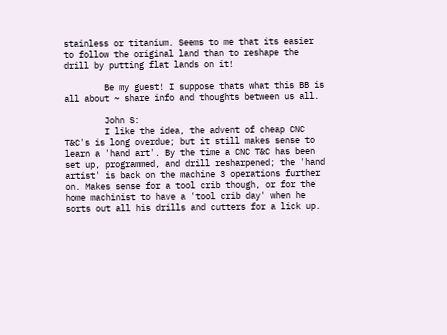stainless or titanium. Seems to me that its easier to follow the original land than to reshape the drill by putting flat lands on it!

        Be my guest! I suppose thats what this BB is all about ~ share info and thoughts between us all.

        John S:
        I like the idea, the advent of cheap CNC T&C's is long overdue; but it still makes sense to learn a 'hand art'. By the time a CNC T&C has been set up, programmed, and drill resharpened; the 'hand artist' is back on the machine 3 operations further on. Makes sense for a tool crib though, or for the home machinist to have a 'tool crib day' when he sorts out all his drills and cutters for a lick up.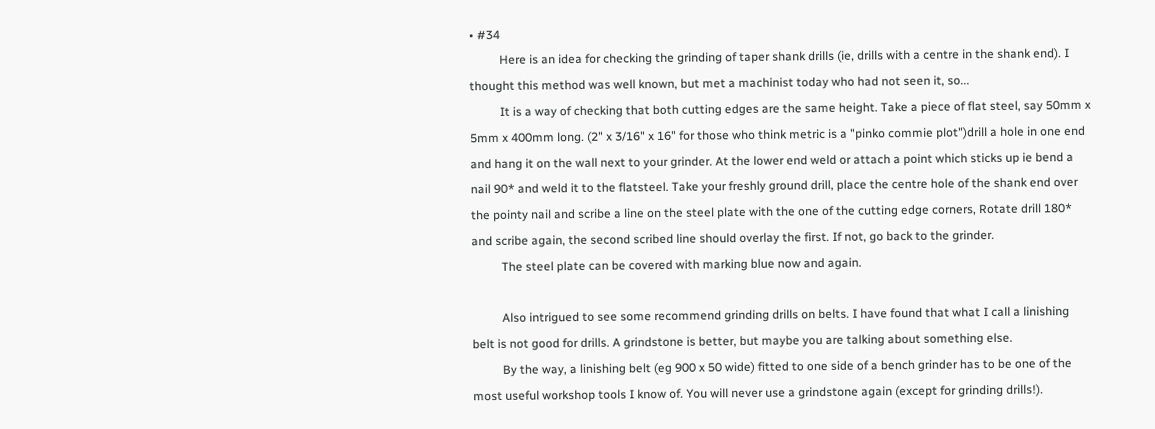• #34
          Here is an idea for checking the grinding of taper shank drills (ie, drills with a centre in the shank end). I thought this method was well known, but met a machinist today who had not seen it, so...
          It is a way of checking that both cutting edges are the same height. Take a piece of flat steel, say 50mm x 5mm x 400mm long. (2" x 3/16" x 16" for those who think metric is a "pinko commie plot")drill a hole in one end and hang it on the wall next to your grinder. At the lower end weld or attach a point which sticks up ie bend a nail 90* and weld it to the flatsteel. Take your freshly ground drill, place the centre hole of the shank end over the pointy nail and scribe a line on the steel plate with the one of the cutting edge corners, Rotate drill 180* and scribe again, the second scribed line should overlay the first. If not, go back to the grinder.
          The steel plate can be covered with marking blue now and again.

          Also intrigued to see some recommend grinding drills on belts. I have found that what I call a linishing belt is not good for drills. A grindstone is better, but maybe you are talking about something else.
          By the way, a linishing belt (eg 900 x 50 wide) fitted to one side of a bench grinder has to be one of the most useful workshop tools I know of. You will never use a grindstone again (except for grinding drills!).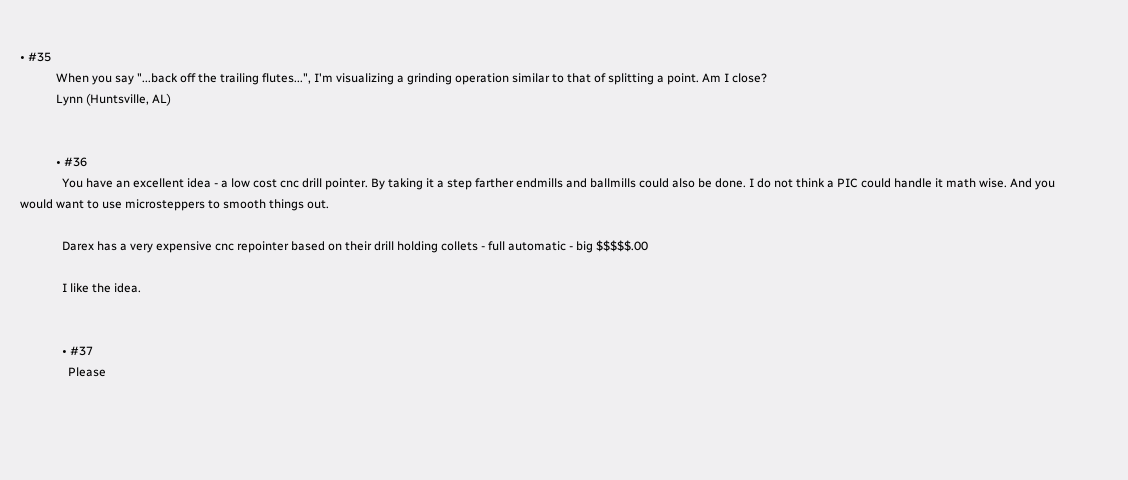• #35
            When you say "...back off the trailing flutes...", I'm visualizing a grinding operation similar to that of splitting a point. Am I close?
            Lynn (Huntsville, AL)


            • #36
              You have an excellent idea - a low cost cnc drill pointer. By taking it a step farther endmills and ballmills could also be done. I do not think a PIC could handle it math wise. And you would want to use microsteppers to smooth things out.

              Darex has a very expensive cnc repointer based on their drill holding collets - full automatic - big $$$$$.00

              I like the idea.


              • #37
                Please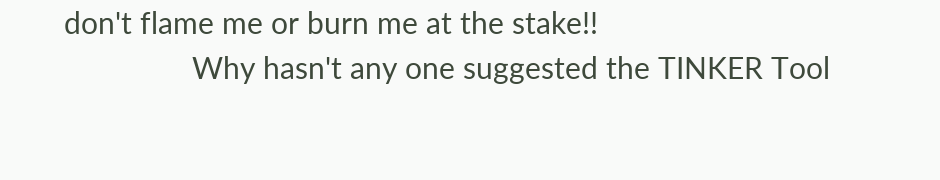don't flame me or burn me at the stake!!
                Why hasn't any one suggested the TINKER Tool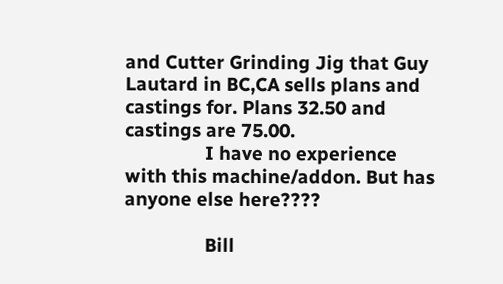and Cutter Grinding Jig that Guy Lautard in BC,CA sells plans and castings for. Plans 32.50 and castings are 75.00.
                I have no experience with this machine/addon. But has anyone else here????

                Bill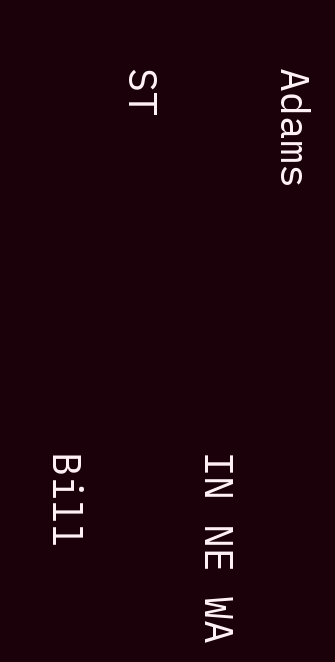Adams
                IN NE WA ST
                Bill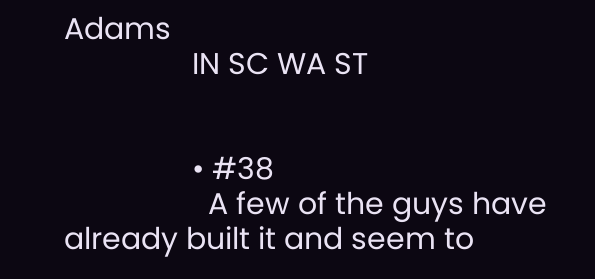Adams
                IN SC WA ST


                • #38
                  A few of the guys have already built it and seem to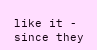like it - since they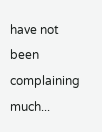have not been complaining much...